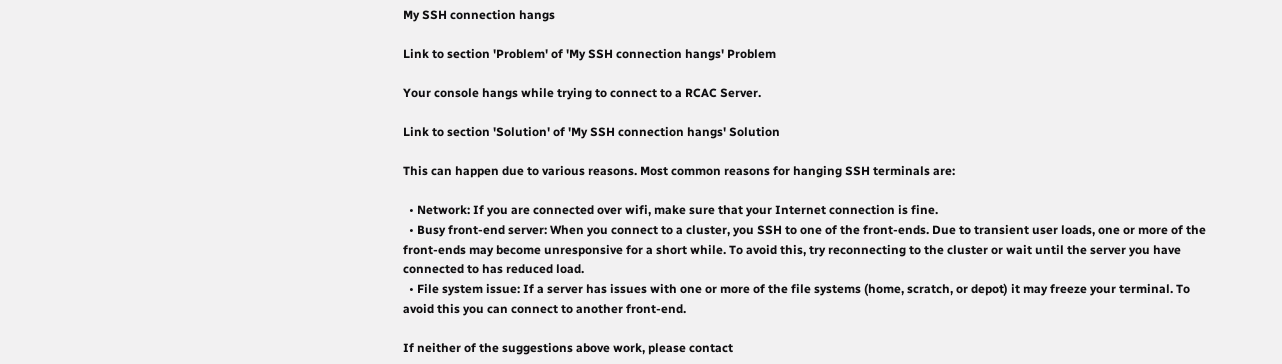My SSH connection hangs

Link to section 'Problem' of 'My SSH connection hangs' Problem

Your console hangs while trying to connect to a RCAC Server.

Link to section 'Solution' of 'My SSH connection hangs' Solution

This can happen due to various reasons. Most common reasons for hanging SSH terminals are:

  • Network: If you are connected over wifi, make sure that your Internet connection is fine.
  • Busy front-end server: When you connect to a cluster, you SSH to one of the front-ends. Due to transient user loads, one or more of the front-ends may become unresponsive for a short while. To avoid this, try reconnecting to the cluster or wait until the server you have connected to has reduced load.
  • File system issue: If a server has issues with one or more of the file systems (home, scratch, or depot) it may freeze your terminal. To avoid this you can connect to another front-end.

If neither of the suggestions above work, please contact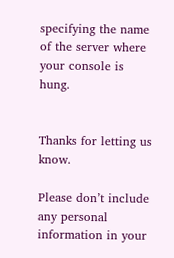specifying the name of the server where your console is hung.


Thanks for letting us know.

Please don’t include any personal information in your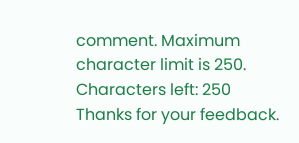comment. Maximum character limit is 250.
Characters left: 250
Thanks for your feedback.